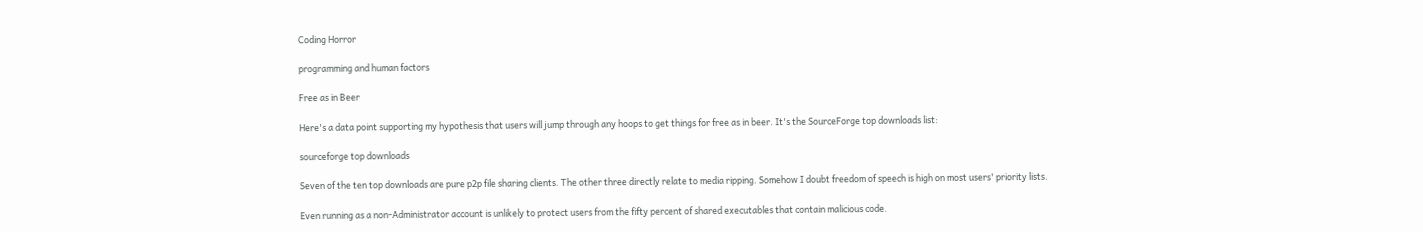Coding Horror

programming and human factors

Free as in Beer

Here's a data point supporting my hypothesis that users will jump through any hoops to get things for free as in beer. It's the SourceForge top downloads list:

sourceforge top downloads

Seven of the ten top downloads are pure p2p file sharing clients. The other three directly relate to media ripping. Somehow I doubt freedom of speech is high on most users' priority lists.

Even running as a non-Administrator account is unlikely to protect users from the fifty percent of shared executables that contain malicious code.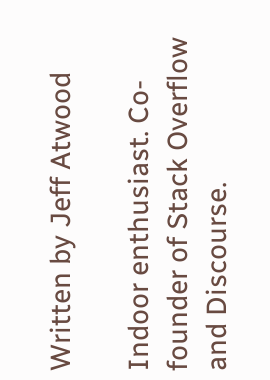Written by Jeff Atwood

Indoor enthusiast. Co-founder of Stack Overflow and Discourse.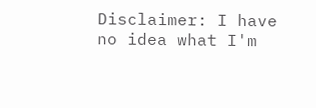Disclaimer: I have no idea what I'm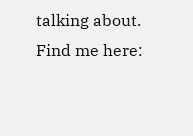talking about. Find me here: